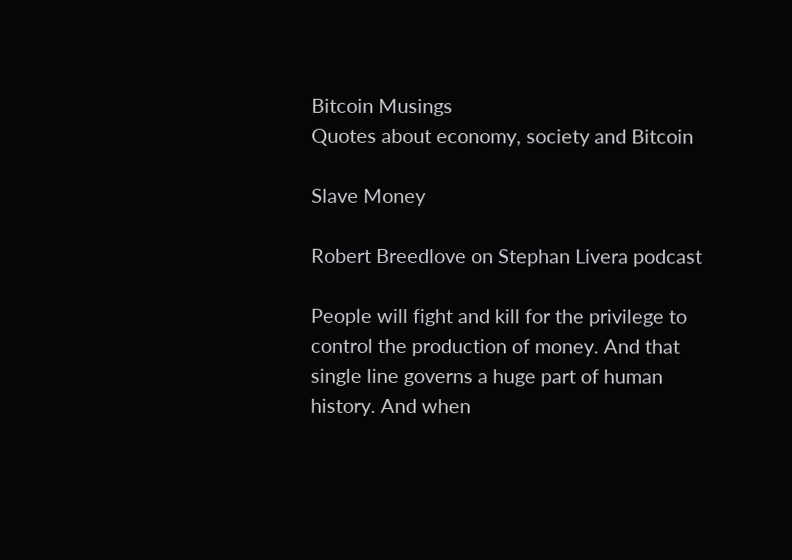Bitcoin Musings
Quotes about economy, society and Bitcoin

Slave Money

Robert Breedlove on Stephan Livera podcast

People will fight and kill for the privilege to control the production of money. And that single line governs a huge part of human history. And when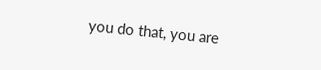you do that, you are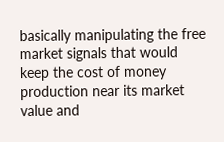basically manipulating the free market signals that would keep the cost of money production near its market value and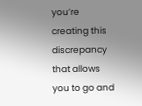you’re creating this discrepancy that allows you to go and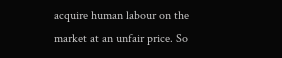acquire human labour on the market at an unfair price. So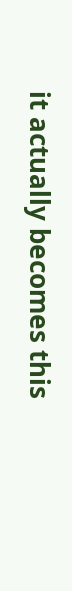it actually becomes this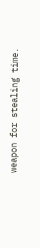weapon for stealing time.